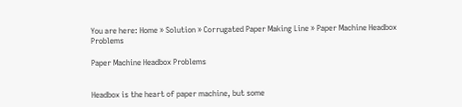You are here: Home » Solution » Corrugated Paper Making Line » Paper Machine Headbox Problems

Paper Machine Headbox Problems


Headbox is the heart of paper machine, but some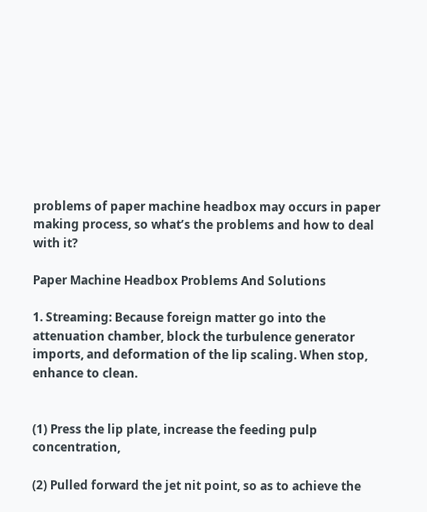problems of paper machine headbox may occurs in paper making process, so what’s the problems and how to deal with it?

Paper Machine Headbox Problems And Solutions

1. Streaming: Because foreign matter go into the attenuation chamber, block the turbulence generator imports, and deformation of the lip scaling. When stop, enhance to clean.


(1) Press the lip plate, increase the feeding pulp concentration,

(2) Pulled forward the jet nit point, so as to achieve the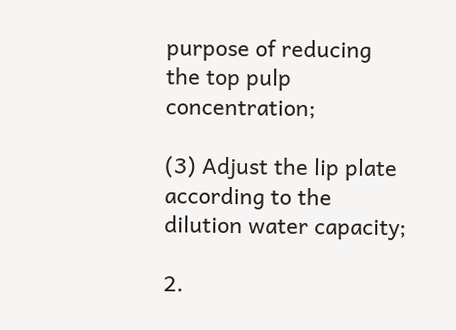purpose of reducing the top pulp concentration;

(3) Adjust the lip plate according to the dilution water capacity;

2.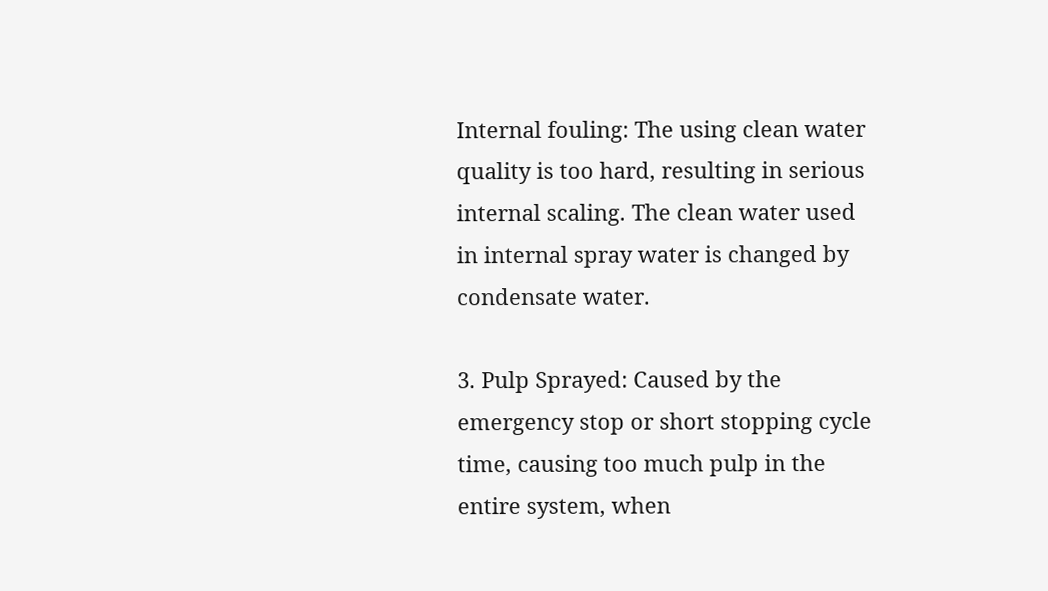Internal fouling: The using clean water quality is too hard, resulting in serious internal scaling. The clean water used in internal spray water is changed by condensate water.

3. Pulp Sprayed: Caused by the emergency stop or short stopping cycle time, causing too much pulp in the entire system, when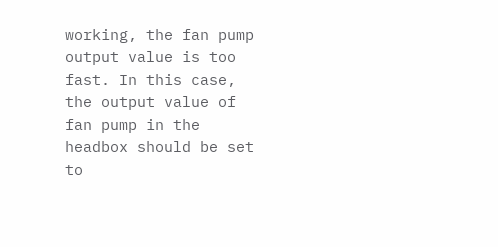working, the fan pump output value is too fast. In this case, the output value of fan pump in the headbox should be set to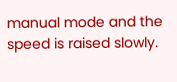manual mode and the speed is raised slowly.